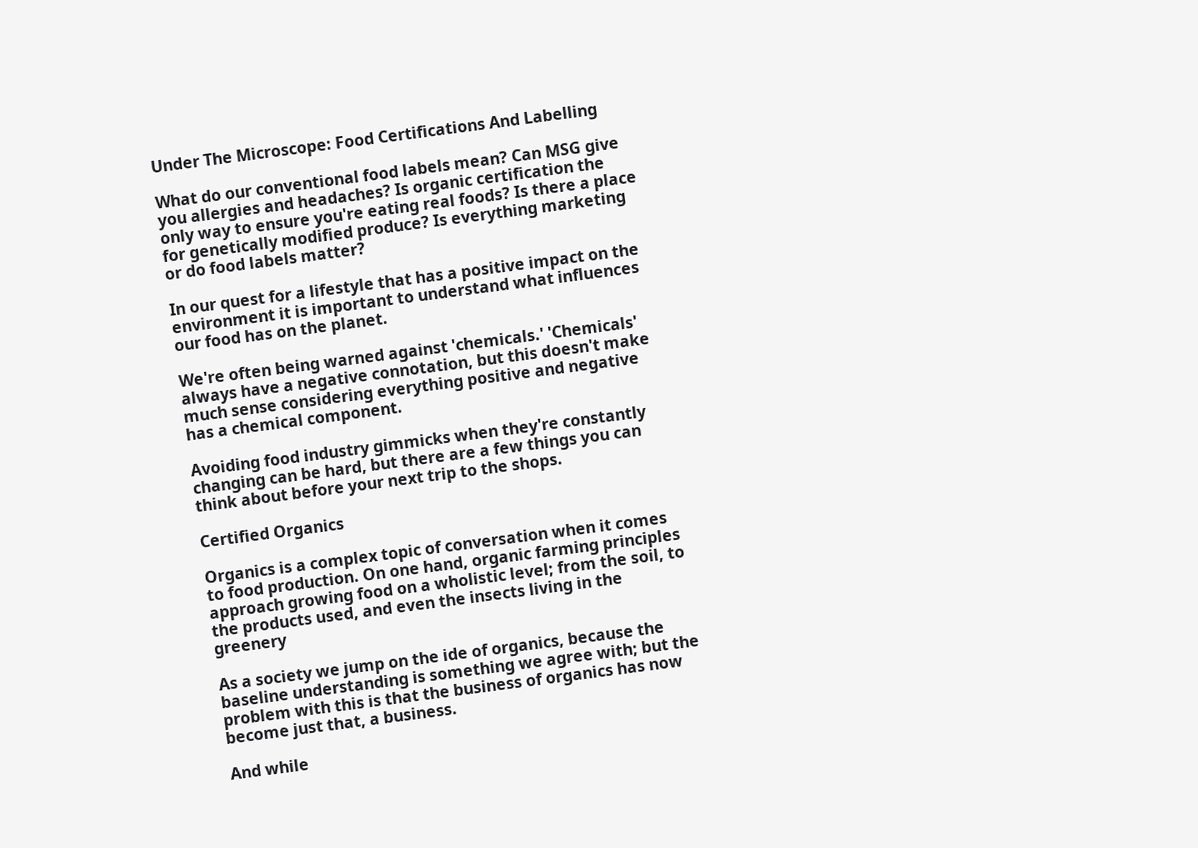Under The Microscope: Food Certifications And Labelling

What do our conventional food labels mean? Can MSG give you allergies and headaches? Is organic certification the only way to ensure you're eating real foods? Is there a place for genetically modified produce? Is everything marketing or do food labels matter?

In our quest for a lifestyle that has a positive impact on the environment it is important to understand what influences our food has on the planet.

We're often being warned against 'chemicals.' 'Chemicals' always have a negative connotation, but this doesn't make much sense considering everything positive and negative has a chemical component.

Avoiding food industry gimmicks when they're constantly changing can be hard, but there are a few things you can think about before your next trip to the shops.

Certified Organics

Organics is a complex topic of conversation when it comes to food production. On one hand, organic farming principles approach growing food on a wholistic level; from the soil, to the products used, and even the insects living in the greenery

As a society we jump on the ide of organics, because the baseline understanding is something we agree with; but the problem with this is that the business of organics has now become just that, a business.

And while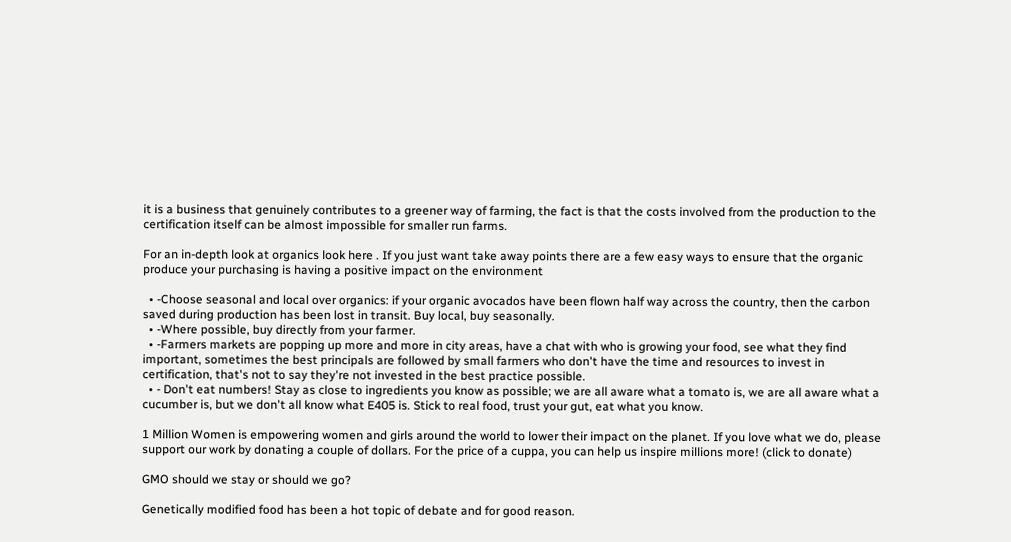it is a business that genuinely contributes to a greener way of farming, the fact is that the costs involved from the production to the certification itself can be almost impossible for smaller run farms.

For an in-depth look at organics look here . If you just want take away points there are a few easy ways to ensure that the organic produce your purchasing is having a positive impact on the environment

  • -Choose seasonal and local over organics: if your organic avocados have been flown half way across the country, then the carbon saved during production has been lost in transit. Buy local, buy seasonally.
  • -Where possible, buy directly from your farmer.
  • -Farmers markets are popping up more and more in city areas, have a chat with who is growing your food, see what they find important, sometimes the best principals are followed by small farmers who don't have the time and resources to invest in certification, that's not to say they're not invested in the best practice possible.
  • - Don't eat numbers! Stay as close to ingredients you know as possible; we are all aware what a tomato is, we are all aware what a cucumber is, but we don't all know what E405 is. Stick to real food, trust your gut, eat what you know.

1 Million Women is empowering women and girls around the world to lower their impact on the planet. If you love what we do, please support our work by donating a couple of dollars. For the price of a cuppa, you can help us inspire millions more! (click to donate)

GMO should we stay or should we go?

Genetically modified food has been a hot topic of debate and for good reason.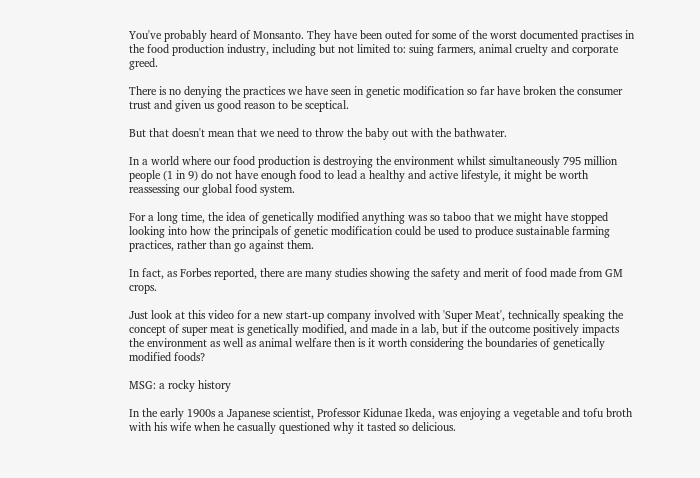You've probably heard of Monsanto. They have been outed for some of the worst documented practises in the food production industry, including but not limited to: suing farmers, animal cruelty and corporate greed.

There is no denying the practices we have seen in genetic modification so far have broken the consumer trust and given us good reason to be sceptical.

But that doesn't mean that we need to throw the baby out with the bathwater.

In a world where our food production is destroying the environment whilst simultaneously 795 million people (1 in 9) do not have enough food to lead a healthy and active lifestyle, it might be worth reassessing our global food system.

For a long time, the idea of genetically modified anything was so taboo that we might have stopped looking into how the principals of genetic modification could be used to produce sustainable farming practices, rather than go against them.

In fact, as Forbes reported, there are many studies showing the safety and merit of food made from GM crops.

Just look at this video for a new start-up company involved with 'Super Meat', technically speaking the concept of super meat is genetically modified, and made in a lab, but if the outcome positively impacts the environment as well as animal welfare then is it worth considering the boundaries of genetically modified foods?

MSG: a rocky history

In the early 1900s a Japanese scientist, Professor Kidunae Ikeda, was enjoying a vegetable and tofu broth with his wife when he casually questioned why it tasted so delicious.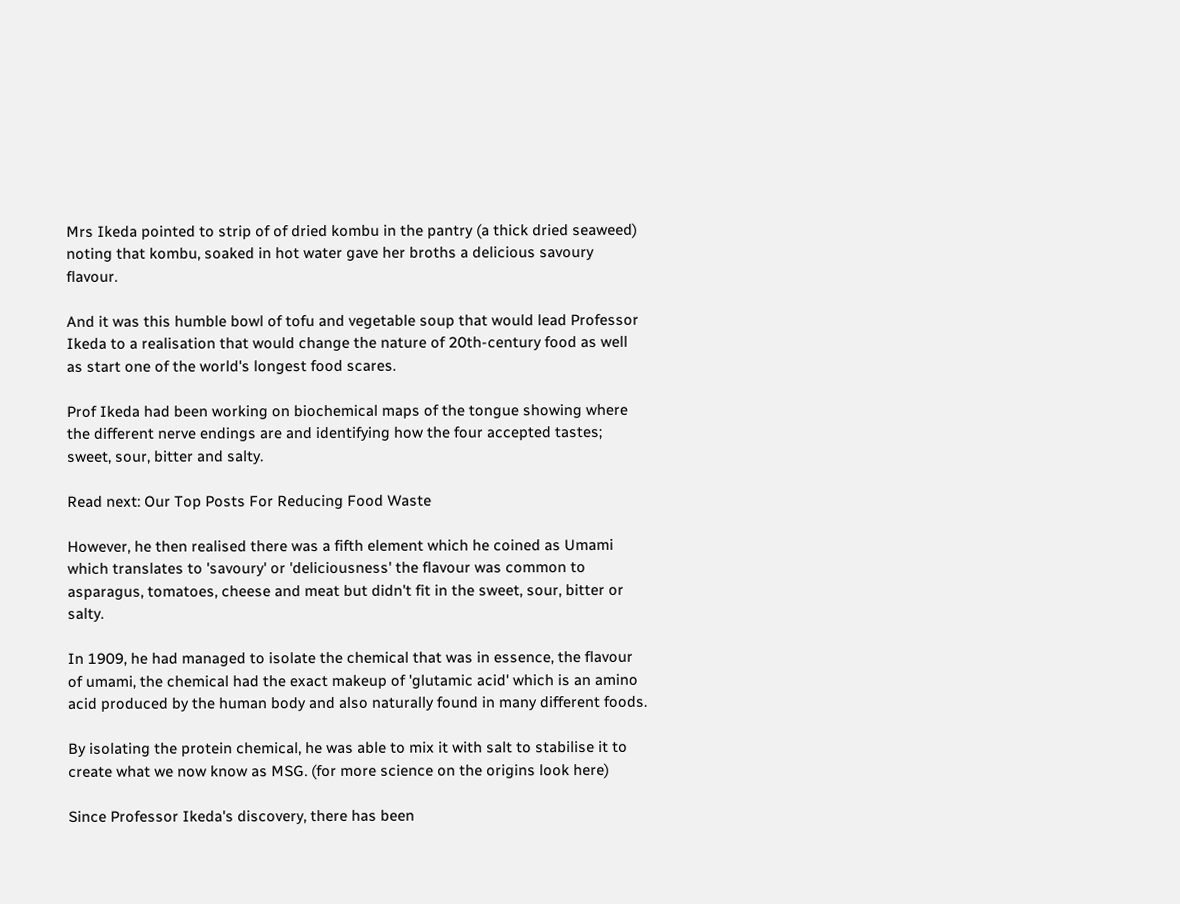Mrs Ikeda pointed to strip of of dried kombu in the pantry (a thick dried seaweed) noting that kombu, soaked in hot water gave her broths a delicious savoury flavour.

And it was this humble bowl of tofu and vegetable soup that would lead Professor Ikeda to a realisation that would change the nature of 20th-century food as well as start one of the world's longest food scares.

Prof Ikeda had been working on biochemical maps of the tongue showing where the different nerve endings are and identifying how the four accepted tastes; sweet, sour, bitter and salty.

Read next: Our Top Posts For Reducing Food Waste

However, he then realised there was a fifth element which he coined as Umami which translates to 'savoury' or 'deliciousness' the flavour was common to asparagus, tomatoes, cheese and meat but didn't fit in the sweet, sour, bitter or salty.

In 1909, he had managed to isolate the chemical that was in essence, the flavour of umami, the chemical had the exact makeup of 'glutamic acid' which is an amino acid produced by the human body and also naturally found in many different foods.

By isolating the protein chemical, he was able to mix it with salt to stabilise it to create what we now know as MSG. (for more science on the origins look here)

Since Professor Ikeda's discovery, there has been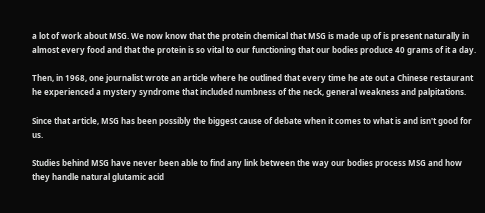a lot of work about MSG. We now know that the protein chemical that MSG is made up of is present naturally in almost every food and that the protein is so vital to our functioning that our bodies produce 40 grams of it a day.

Then, in 1968, one journalist wrote an article where he outlined that every time he ate out a Chinese restaurant he experienced a mystery syndrome that included numbness of the neck, general weakness and palpitations.

Since that article, MSG has been possibly the biggest cause of debate when it comes to what is and isn't good for us.

Studies behind MSG have never been able to find any link between the way our bodies process MSG and how they handle natural glutamic acid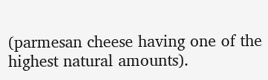(parmesan cheese having one of the highest natural amounts).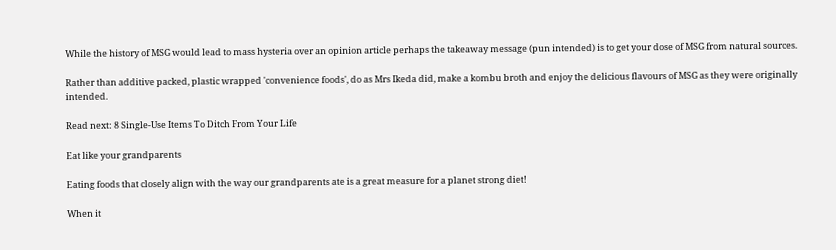While the history of MSG would lead to mass hysteria over an opinion article perhaps the takeaway message (pun intended) is to get your dose of MSG from natural sources.

Rather than additive packed, plastic wrapped 'convenience foods', do as Mrs Ikeda did, make a kombu broth and enjoy the delicious flavours of MSG as they were originally intended.

Read next: 8 Single-Use Items To Ditch From Your Life

Eat like your grandparents

Eating foods that closely align with the way our grandparents ate is a great measure for a planet strong diet!

When it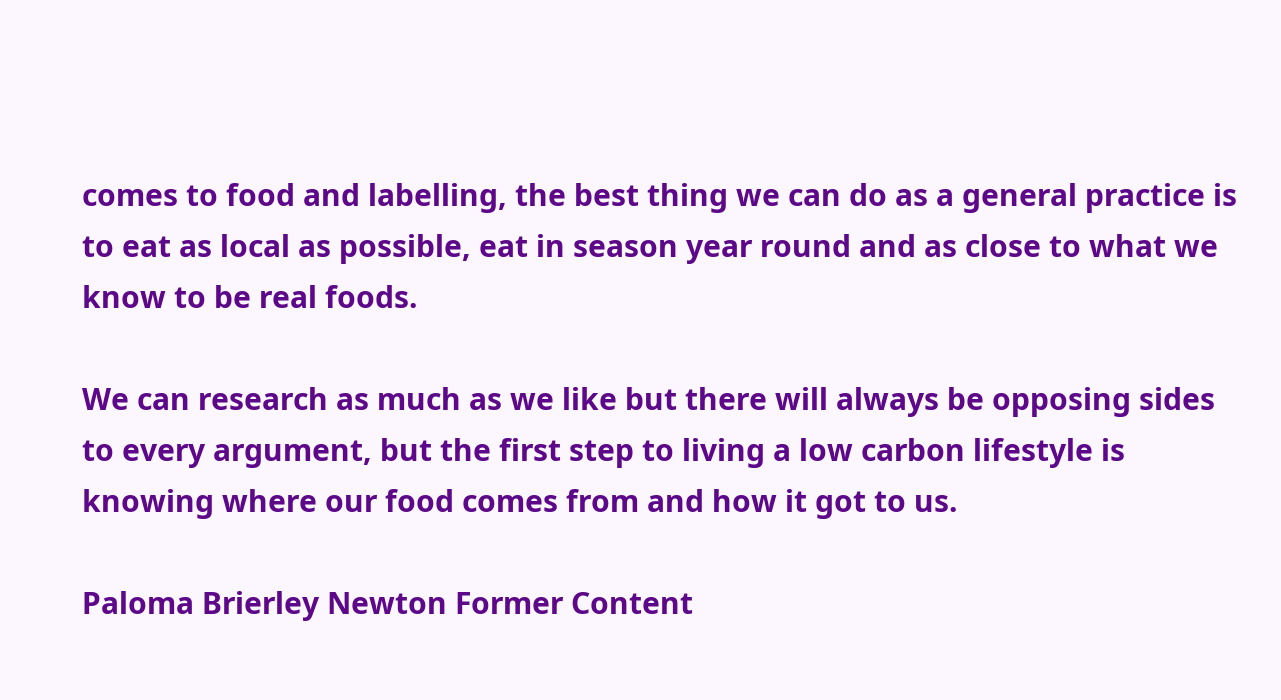comes to food and labelling, the best thing we can do as a general practice is to eat as local as possible, eat in season year round and as close to what we know to be real foods.

We can research as much as we like but there will always be opposing sides to every argument, but the first step to living a low carbon lifestyle is knowing where our food comes from and how it got to us.

Paloma Brierley Newton Former Content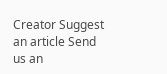Creator Suggest an article Send us an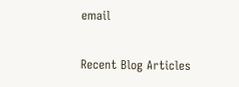email

Recent Blog Articles